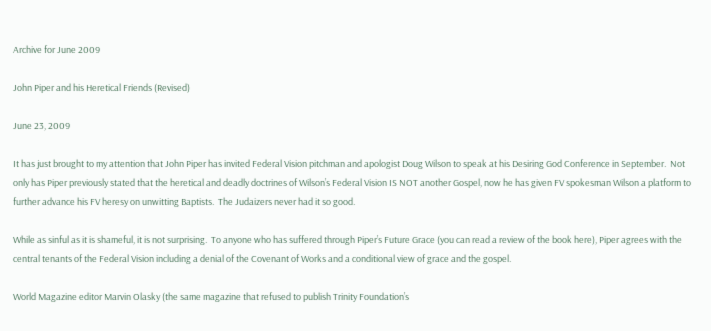Archive for June 2009

John Piper and his Heretical Friends (Revised)

June 23, 2009

It has just brought to my attention that John Piper has invited Federal Vision pitchman and apologist Doug Wilson to speak at his Desiring God Conference in September.  Not only has Piper previously stated that the heretical and deadly doctrines of Wilson’s Federal Vision IS NOT another Gospel, now he has given FV spokesman Wilson a platform to further advance his FV heresy on unwitting Baptists.  The Judaizers never had it so good.

While as sinful as it is shameful, it is not surprising.  To anyone who has suffered through Piper’s Future Grace (you can read a review of the book here), Piper agrees with the central tenants of the Federal Vision including a denial of the Covenant of Works and a conditional view of grace and the gospel.

World Magazine editor Marvin Olasky (the same magazine that refused to publish Trinity Foundation’s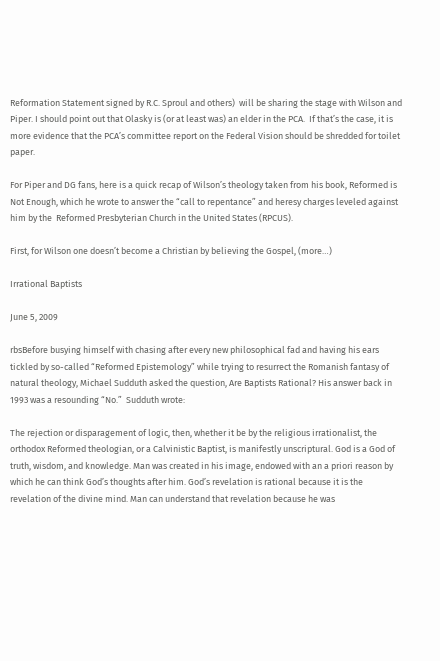Reformation Statement signed by R.C. Sproul and others)  will be sharing the stage with Wilson and Piper. I should point out that Olasky is (or at least was) an elder in the PCA.  If that’s the case, it is more evidence that the PCA’s committee report on the Federal Vision should be shredded for toilet paper.

For Piper and DG fans, here is a quick recap of Wilson’s theology taken from his book, Reformed is Not Enough, which he wrote to answer the “call to repentance” and heresy charges leveled against him by the  Reformed Presbyterian Church in the United States (RPCUS).

First, for Wilson one doesn’t become a Christian by believing the Gospel, (more…)

Irrational Baptists

June 5, 2009

rbsBefore busying himself with chasing after every new philosophical fad and having his ears tickled by so-called “Reformed Epistemology” while trying to resurrect the Romanish fantasy of natural theology, Michael Sudduth asked the question, Are Baptists Rational? His answer back in 1993 was a resounding “No.”  Sudduth wrote:

The rejection or disparagement of logic, then, whether it be by the religious irrationalist, the orthodox Reformed theologian, or a Calvinistic Baptist, is manifestly unscriptural. God is a God of truth, wisdom, and knowledge. Man was created in his image, endowed with an a priori reason by which he can think God’s thoughts after him. God’s revelation is rational because it is the revelation of the divine mind. Man can understand that revelation because he was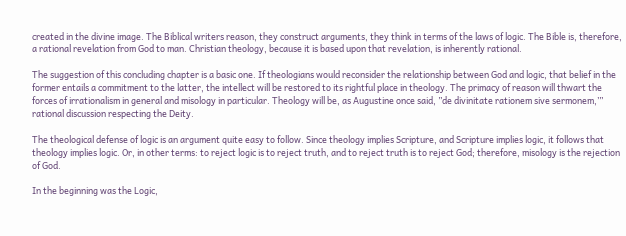created in the divine image. The Biblical writers reason, they construct arguments, they think in terms of the laws of logic. The Bible is, therefore, a rational revelation from God to man. Christian theology, because it is based upon that revelation, is inherently rational.

The suggestion of this concluding chapter is a basic one. If theologians would reconsider the relationship between God and logic, that belief in the former entails a commitment to the latter, the intellect will be restored to its rightful place in theology. The primacy of reason will thwart the forces of irrationalism in general and misology in particular. Theology will be, as Augustine once said, ”de divinitate rationem sive sermonem,’” rational discussion respecting the Deity.

The theological defense of logic is an argument quite easy to follow. Since theology implies Scripture, and Scripture implies logic, it follows that theology implies logic. Or, in other terms: to reject logic is to reject truth, and to reject truth is to reject God; therefore, misology is the rejection of God.

In the beginning was the Logic,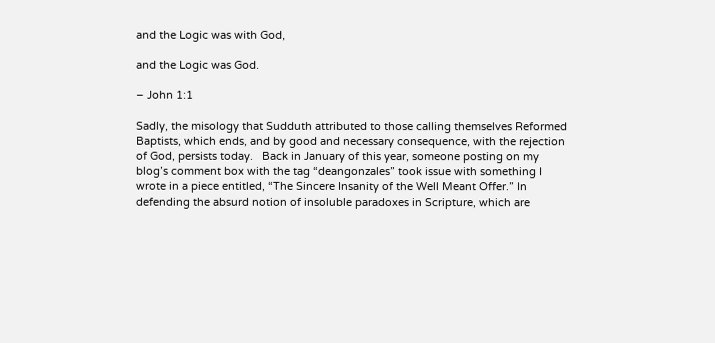and the Logic was with God,

and the Logic was God.

– John 1:1

Sadly, the misology that Sudduth attributed to those calling themselves Reformed Baptists, which ends, and by good and necessary consequence, with the rejection of God, persists today.   Back in January of this year, someone posting on my blog’s comment box with the tag “deangonzales” took issue with something I wrote in a piece entitled, “The Sincere Insanity of the Well Meant Offer.” In defending the absurd notion of insoluble paradoxes in Scripture, which are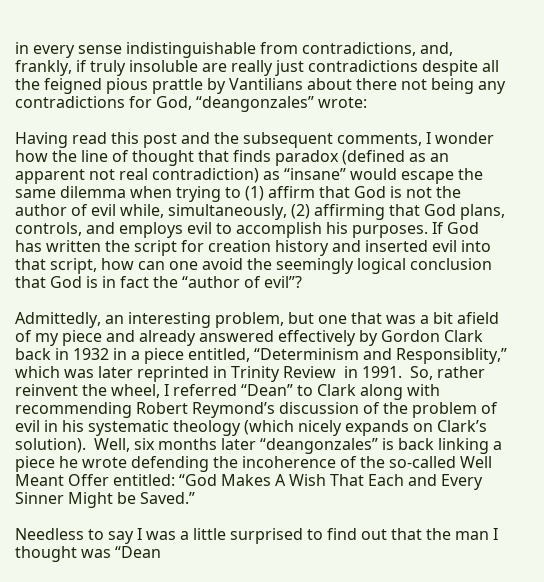in every sense indistinguishable from contradictions, and, frankly, if truly insoluble are really just contradictions despite all the feigned pious prattle by Vantilians about there not being any contradictions for God, “deangonzales” wrote:

Having read this post and the subsequent comments, I wonder how the line of thought that finds paradox (defined as an apparent not real contradiction) as “insane” would escape the same dilemma when trying to (1) affirm that God is not the author of evil while, simultaneously, (2) affirming that God plans, controls, and employs evil to accomplish his purposes. If God has written the script for creation history and inserted evil into that script, how can one avoid the seemingly logical conclusion that God is in fact the “author of evil”?

Admittedly, an interesting problem, but one that was a bit afield of my piece and already answered effectively by Gordon Clark back in 1932 in a piece entitled, “Determinism and Responsiblity,” which was later reprinted in Trinity Review  in 1991.  So, rather reinvent the wheel, I referred “Dean” to Clark along with recommending Robert Reymond’s discussion of the problem of evil in his systematic theology (which nicely expands on Clark’s solution).  Well, six months later “deangonzales” is back linking a piece he wrote defending the incoherence of the so-called Well Meant Offer entitled: “God Makes A Wish That Each and Every Sinner Might be Saved.”

Needless to say I was a little surprised to find out that the man I thought was “Dean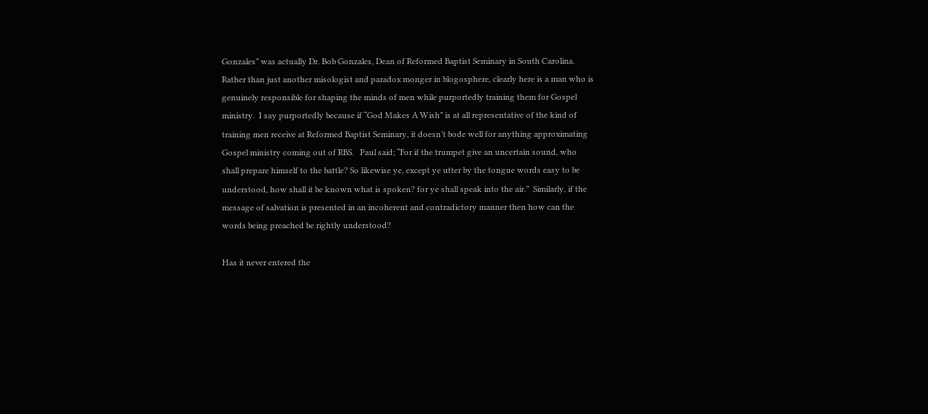Gonzales” was actually Dr. Bob Gonzales, Dean of Reformed Baptist Seminary in South Carolina.  Rather than just another misologist and paradox monger in blogosphere, clearly here is a man who is genuinely responsible for shaping the minds of men while purportedly training them for Gospel ministry.  I say purportedly because if “God Makes A Wish” is at all representative of the kind of training men receive at Reformed Baptist Seminary, it doesn’t bode well for anything approximating Gospel ministry coming out of RBS.   Paul said; “For if the trumpet give an uncertain sound, who shall prepare himself to the battle? So likewise ye, except ye utter by the tongue words easy to be understood, how shall it be known what is spoken? for ye shall speak into the air.”  Similarly, if the message of salvation is presented in an incoherent and contradictory manner then how can the words being preached be rightly understood?

Has it never entered the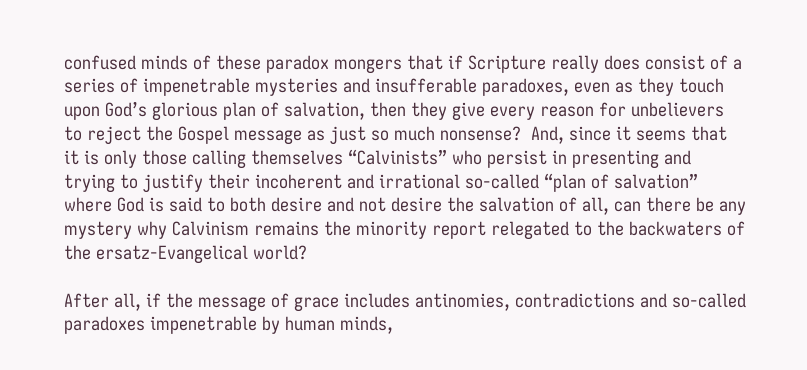confused minds of these paradox mongers that if Scripture really does consist of a series of impenetrable mysteries and insufferable paradoxes, even as they touch upon God’s glorious plan of salvation, then they give every reason for unbelievers to reject the Gospel message as just so much nonsense?  And, since it seems that it is only those calling themselves “Calvinists” who persist in presenting and trying to justify their incoherent and irrational so-called “plan of salvation” where God is said to both desire and not desire the salvation of all, can there be any mystery why Calvinism remains the minority report relegated to the backwaters of the ersatz-Evangelical world?

After all, if the message of grace includes antinomies, contradictions and so-called paradoxes impenetrable by human minds,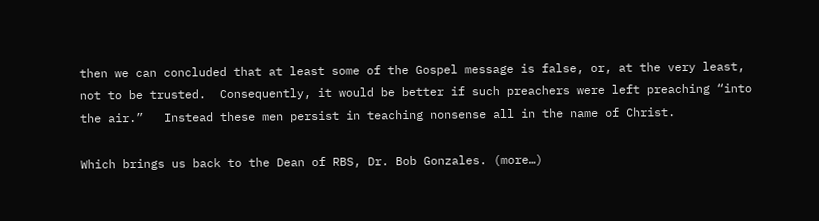then we can concluded that at least some of the Gospel message is false, or, at the very least, not to be trusted.  Consequently, it would be better if such preachers were left preaching “into the air.”   Instead these men persist in teaching nonsense all in the name of Christ.

Which brings us back to the Dean of RBS, Dr. Bob Gonzales. (more…)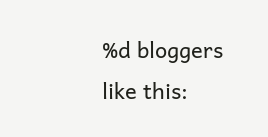%d bloggers like this: